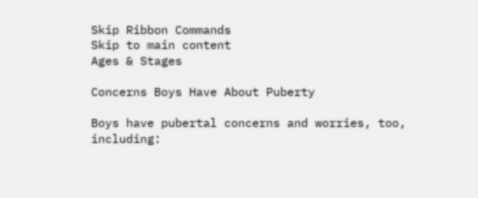Skip Ribbon Commands
Skip to main content
Ages & Stages

Concerns Boys Have About Puberty

Boys have pubertal concerns and worries, too, including: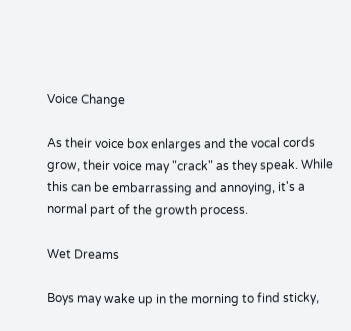Voice Change

As their voice box enlarges and the vocal cords grow, their voice may "crack" as they speak. While this can be embarrassing and annoying, it's a normal part of the growth process.

Wet Dreams

Boys may wake up in the morning to find sticky,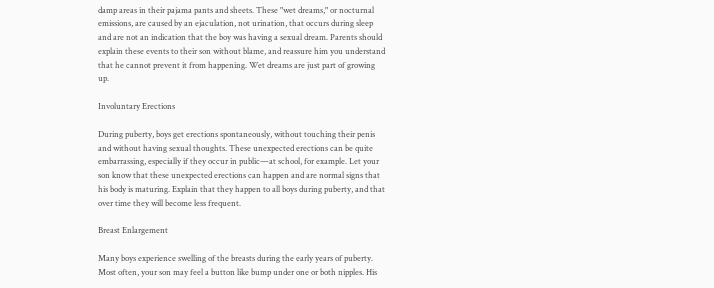damp areas in their pajama pants and sheets. These "wet dreams," or nocturnal emissions, are caused by an ejaculation, not urination, that occurs during sleep and are not an indication that the boy was having a sexual dream. Parents should explain these events to their son without blame, and reassure him you understand that he cannot prevent it from happening. Wet dreams are just part of growing up.

Involuntary Erections

During puberty, boys get erections spontaneously, without touching their penis and without having sexual thoughts. These unexpected erections can be quite embarrassing, especially if they occur in public—at school, for example. Let your son know that these unexpected erections can happen and are normal signs that his body is maturing. Explain that they happen to all boys during puberty, and that over time they will become less frequent.

Breast Enlargement

Many boys experience swelling of the breasts during the early years of puberty. Most often, your son may feel a button like bump under one or both nipples. His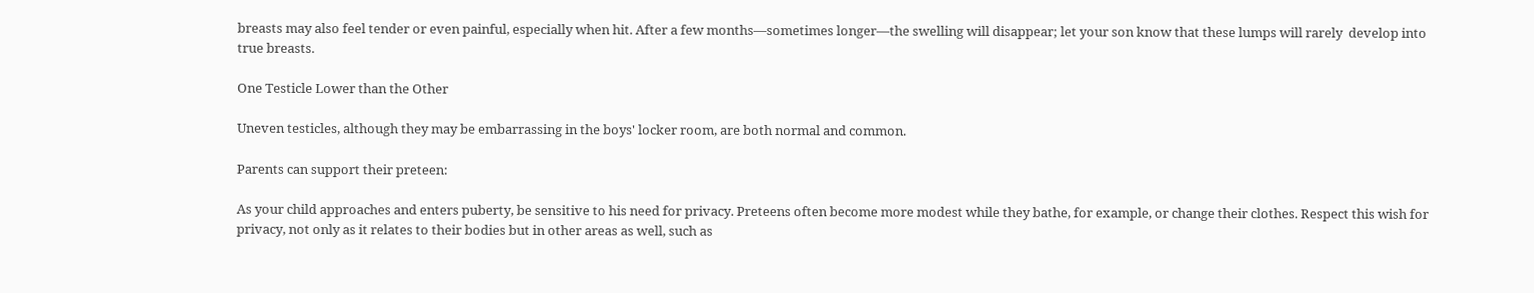breasts may also feel tender or even painful, especially when hit. After a few months—sometimes longer—the swelling will disappear; let your son know that these lumps will rarely  develop into true breasts.

One Testicle Lower than the Other

Uneven testicles, although they may be embarrassing in the boys' locker room, are both normal and common.

Parents can support their preteen:

As your child approaches and enters puberty, be sensitive to his need for privacy. Preteens often become more modest while they bathe, for example, or change their clothes. Respect this wish for privacy, not only as it relates to their bodies but in other areas as well, such as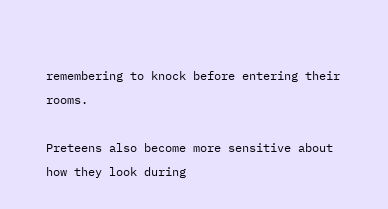remembering to knock before entering their rooms.

Preteens also become more sensitive about how they look during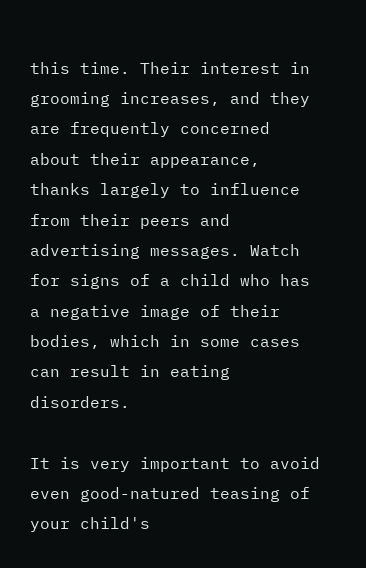this time. Their interest in grooming increases, and they are frequently concerned about their appearance, thanks largely to influence from their peers and advertising messages. Watch for signs of a child who has a negative image of their bodies, which in some cases can result in eating disorders.

It is very important to avoid even good-natured teasing of your child's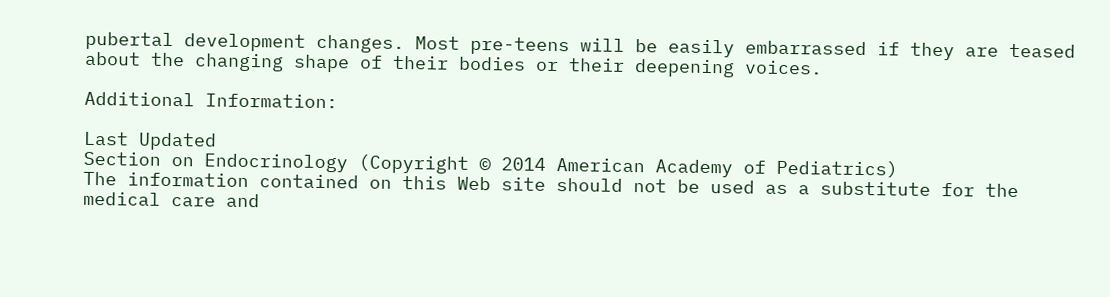pubertal development changes. Most pre-teens will be easily embarrassed if they are teased about the changing shape of their bodies or their deepening voices.

Additional Information:

Last Updated
Section on Endocrinology (Copyright © 2014 American Academy of Pediatrics)
The information contained on this Web site should not be used as a substitute for the medical care and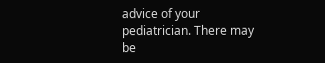advice of your pediatrician. There may be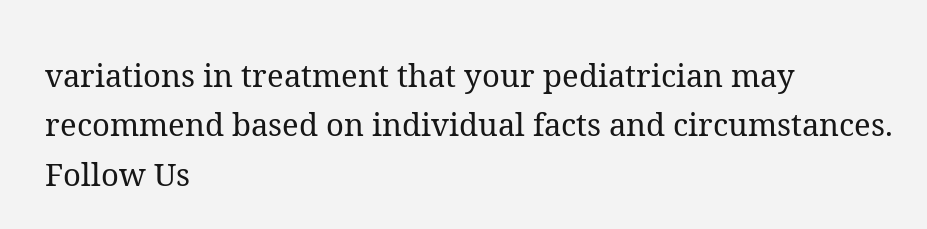variations in treatment that your pediatrician may recommend based on individual facts and circumstances.
Follow Us